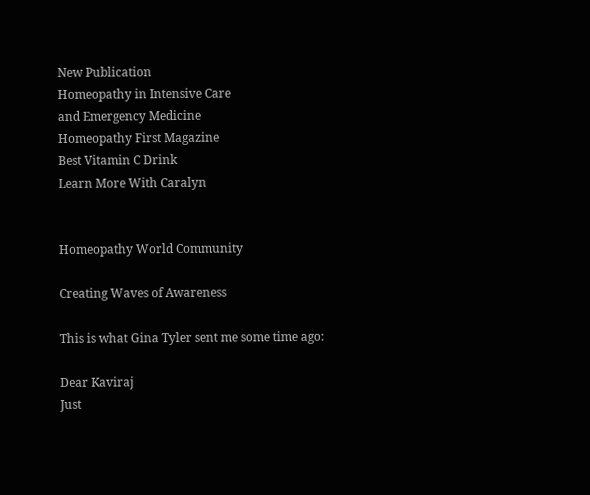New Publication
Homeopathy in Intensive Care
and Emergency Medicine
Homeopathy First Magazine
Best Vitamin C Drink
Learn More With Caralyn


Homeopathy World Community

Creating Waves of Awareness

This is what Gina Tyler sent me some time ago:

Dear Kaviraj
Just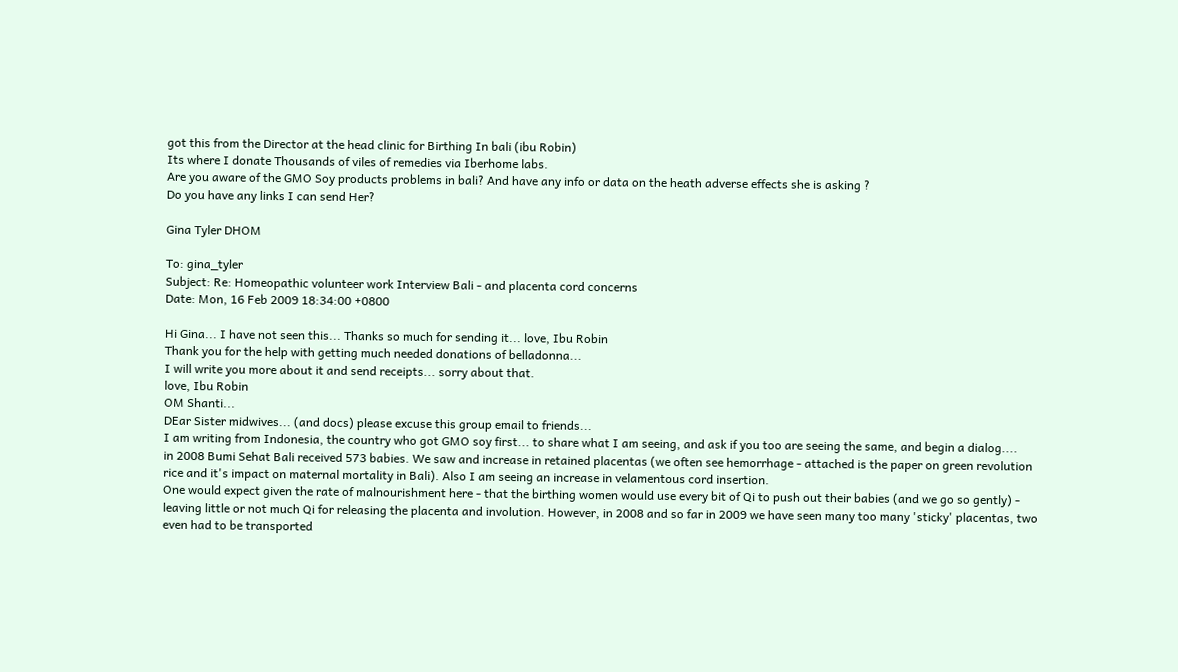got this from the Director at the head clinic for Birthing In bali (ibu Robin)
Its where I donate Thousands of viles of remedies via Iberhome labs.
Are you aware of the GMO Soy products problems in bali? And have any info or data on the heath adverse effects she is asking ?
Do you have any links I can send Her?

Gina Tyler DHOM

To: gina_tyler
Subject: Re: Homeopathic volunteer work Interview Bali - and placenta cord concerns
Date: Mon, 16 Feb 2009 18:34:00 +0800

Hi Gina... I have not seen this... Thanks so much for sending it... love, Ibu Robin
Thank you for the help with getting much needed donations of belladonna...
I will write you more about it and send receipts... sorry about that.
love, Ibu Robin
OM Shanti...
DEar Sister midwives... (and docs) please excuse this group email to friends...
I am writing from Indonesia, the country who got GMO soy first... to share what I am seeing, and ask if you too are seeing the same, and begin a dialog....
in 2008 Bumi Sehat Bali received 573 babies. We saw and increase in retained placentas (we often see hemorrhage - attached is the paper on green revolution rice and it's impact on maternal mortality in Bali). Also I am seeing an increase in velamentous cord insertion.
One would expect given the rate of malnourishment here - that the birthing women would use every bit of Qi to push out their babies (and we go so gently) - leaving little or not much Qi for releasing the placenta and involution. However, in 2008 and so far in 2009 we have seen many too many 'sticky' placentas, two even had to be transported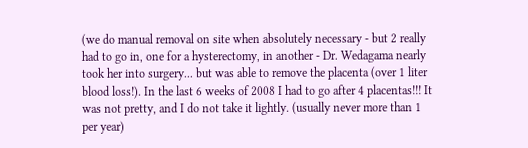(we do manual removal on site when absolutely necessary - but 2 really had to go in, one for a hysterectomy, in another - Dr. Wedagama nearly took her into surgery... but was able to remove the placenta (over 1 liter blood loss!). In the last 6 weeks of 2008 I had to go after 4 placentas!!! It was not pretty, and I do not take it lightly. (usually never more than 1 per year)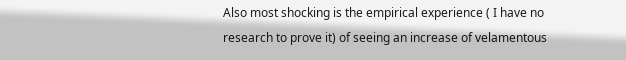Also most shocking is the empirical experience ( I have no research to prove it) of seeing an increase of velamentous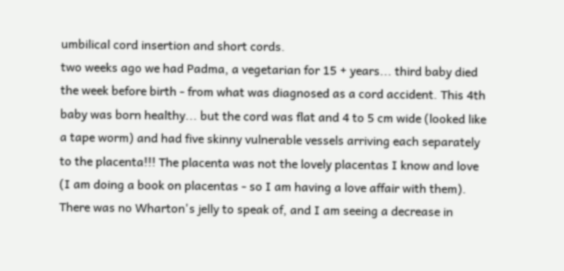umbilical cord insertion and short cords.
two weeks ago we had Padma, a vegetarian for 15 + years... third baby died the week before birth - from what was diagnosed as a cord accident. This 4th baby was born healthy... but the cord was flat and 4 to 5 cm wide (looked like a tape worm) and had five skinny vulnerable vessels arriving each separately to the placenta!!! The placenta was not the lovely placentas I know and love (I am doing a book on placentas - so I am having a love affair with them). There was no Wharton's jelly to speak of, and I am seeing a decrease in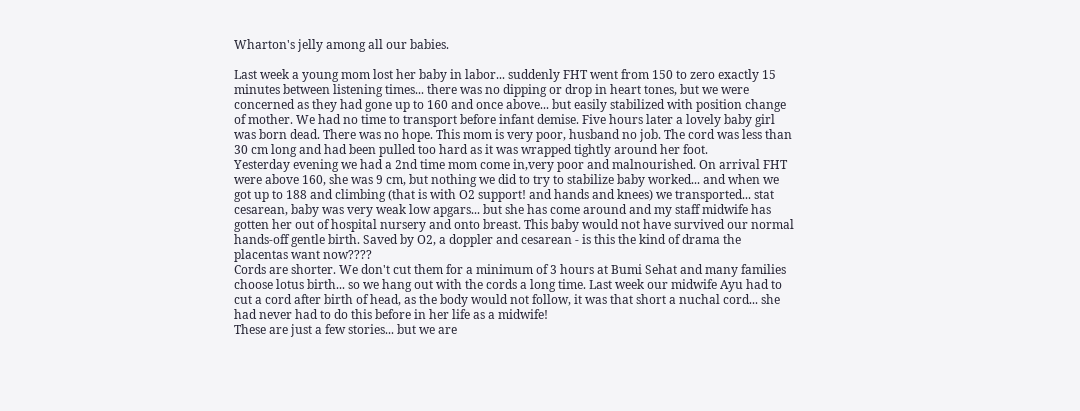Wharton's jelly among all our babies.

Last week a young mom lost her baby in labor... suddenly FHT went from 150 to zero exactly 15 minutes between listening times... there was no dipping or drop in heart tones, but we were concerned as they had gone up to 160 and once above... but easily stabilized with position change of mother. We had no time to transport before infant demise. Five hours later a lovely baby girl was born dead. There was no hope. This mom is very poor, husband no job. The cord was less than 30 cm long and had been pulled too hard as it was wrapped tightly around her foot.
Yesterday evening we had a 2nd time mom come in,very poor and malnourished. On arrival FHT were above 160, she was 9 cm, but nothing we did to try to stabilize baby worked... and when we got up to 188 and climbing (that is with O2 support! and hands and knees) we transported... stat cesarean, baby was very weak low apgars... but she has come around and my staff midwife has gotten her out of hospital nursery and onto breast. This baby would not have survived our normal hands-off gentle birth. Saved by O2, a doppler and cesarean - is this the kind of drama the placentas want now????
Cords are shorter. We don't cut them for a minimum of 3 hours at Bumi Sehat and many families choose lotus birth... so we hang out with the cords a long time. Last week our midwife Ayu had to cut a cord after birth of head, as the body would not follow, it was that short a nuchal cord... she had never had to do this before in her life as a midwife!
These are just a few stories... but we are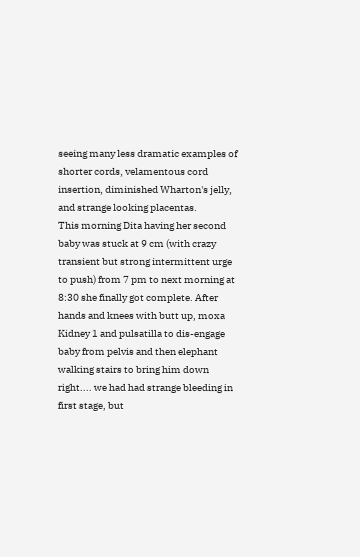seeing many less dramatic examples of shorter cords, velamentous cord insertion, diminished Wharton's jelly, and strange looking placentas.
This morning Dita having her second baby was stuck at 9 cm (with crazy transient but strong intermittent urge to push) from 7 pm to next morning at 8:30 she finally got complete. After hands and knees with butt up, moxa Kidney 1 and pulsatilla to dis-engage baby from pelvis and then elephant walking stairs to bring him down right.... we had had strange bleeding in first stage, but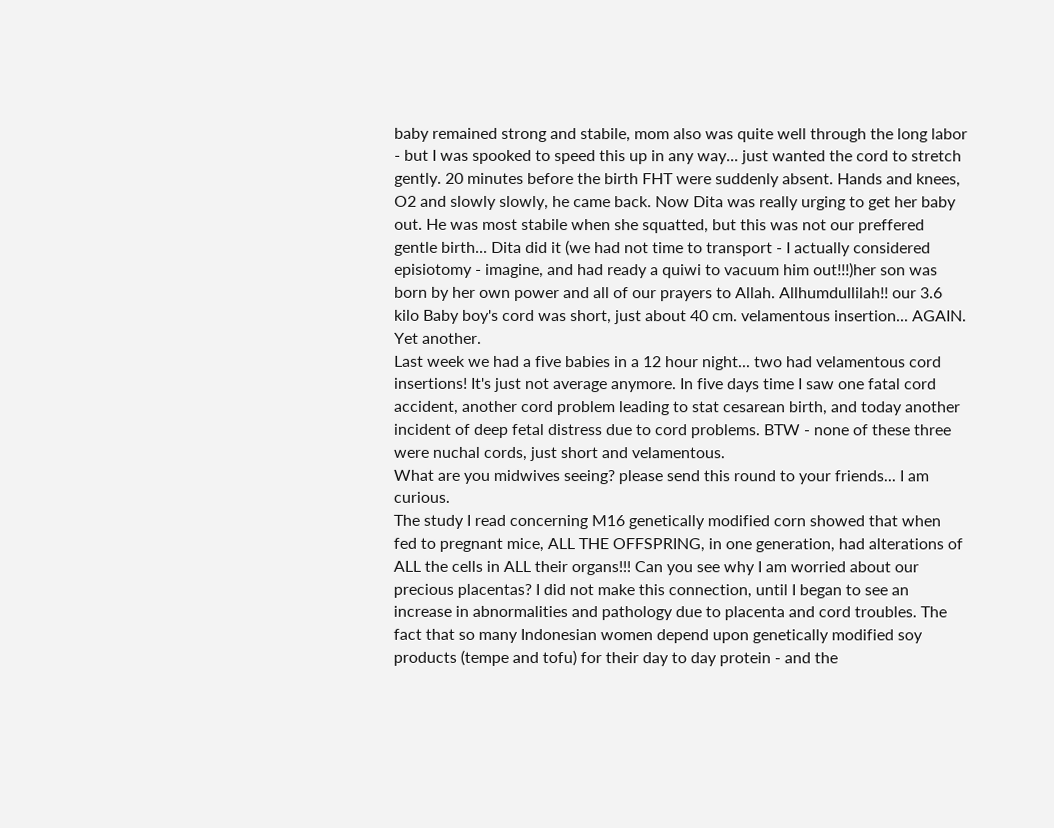baby remained strong and stabile, mom also was quite well through the long labor - but I was spooked to speed this up in any way... just wanted the cord to stretch gently. 20 minutes before the birth FHT were suddenly absent. Hands and knees, O2 and slowly slowly, he came back. Now Dita was really urging to get her baby out. He was most stabile when she squatted, but this was not our preffered gentle birth... Dita did it (we had not time to transport - I actually considered episiotomy - imagine, and had ready a quiwi to vacuum him out!!!)her son was born by her own power and all of our prayers to Allah. Allhumdullilah!! our 3.6 kilo Baby boy's cord was short, just about 40 cm. velamentous insertion... AGAIN. Yet another.
Last week we had a five babies in a 12 hour night... two had velamentous cord insertions! It's just not average anymore. In five days time I saw one fatal cord accident, another cord problem leading to stat cesarean birth, and today another incident of deep fetal distress due to cord problems. BTW - none of these three were nuchal cords, just short and velamentous.
What are you midwives seeing? please send this round to your friends... I am curious.
The study I read concerning M16 genetically modified corn showed that when fed to pregnant mice, ALL THE OFFSPRING, in one generation, had alterations of ALL the cells in ALL their organs!!! Can you see why I am worried about our precious placentas? I did not make this connection, until I began to see an increase in abnormalities and pathology due to placenta and cord troubles. The fact that so many Indonesian women depend upon genetically modified soy products (tempe and tofu) for their day to day protein - and the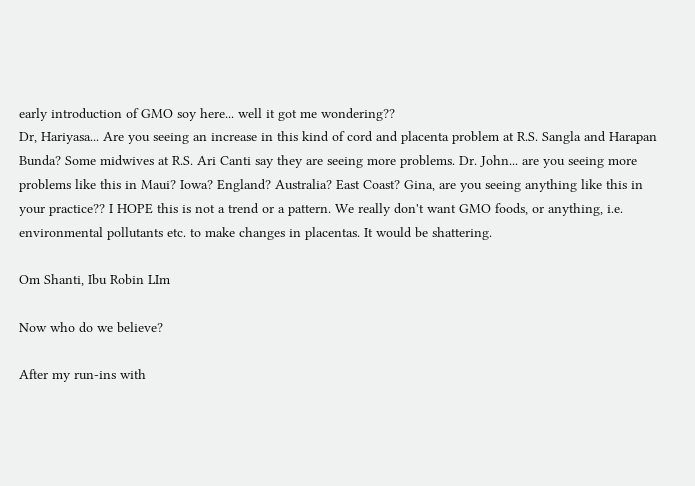early introduction of GMO soy here... well it got me wondering??
Dr, Hariyasa... Are you seeing an increase in this kind of cord and placenta problem at R.S. Sangla and Harapan Bunda? Some midwives at R.S. Ari Canti say they are seeing more problems. Dr. John... are you seeing more problems like this in Maui? Iowa? England? Australia? East Coast? Gina, are you seeing anything like this in your practice?? I HOPE this is not a trend or a pattern. We really don't want GMO foods, or anything, i.e. environmental pollutants etc. to make changes in placentas. It would be shattering.

Om Shanti, Ibu Robin LIm

Now who do we believe?

After my run-ins with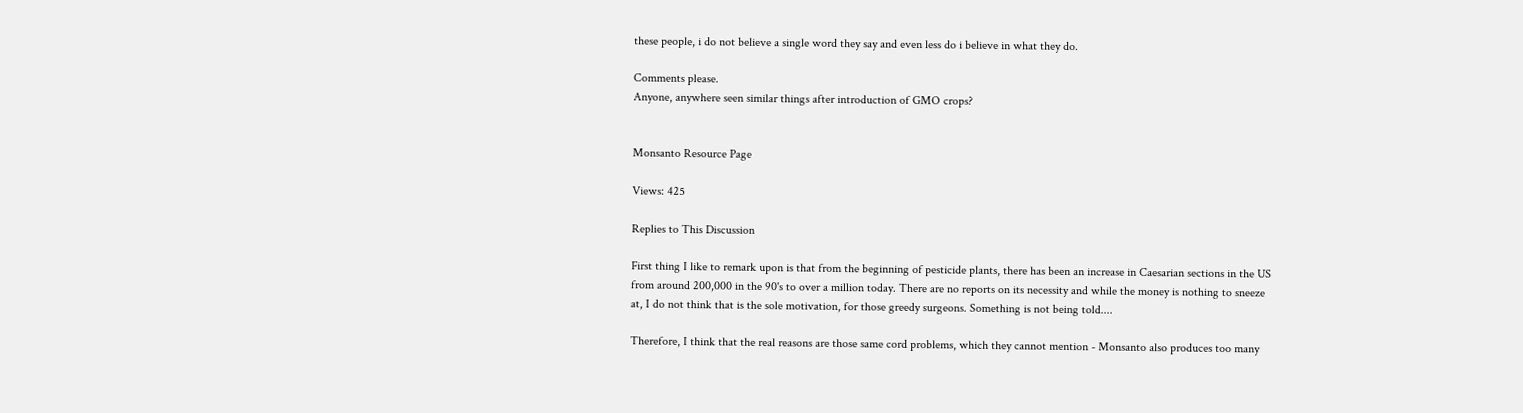these people, i do not believe a single word they say and even less do i believe in what they do.

Comments please.
Anyone, anywhere seen similar things after introduction of GMO crops?


Monsanto Resource Page

Views: 425

Replies to This Discussion

First thing I like to remark upon is that from the beginning of pesticide plants, there has been an increase in Caesarian sections in the US from around 200,000 in the 90's to over a million today. There are no reports on its necessity and while the money is nothing to sneeze at, I do not think that is the sole motivation, for those greedy surgeons. Something is not being told....

Therefore, I think that the real reasons are those same cord problems, which they cannot mention - Monsanto also produces too many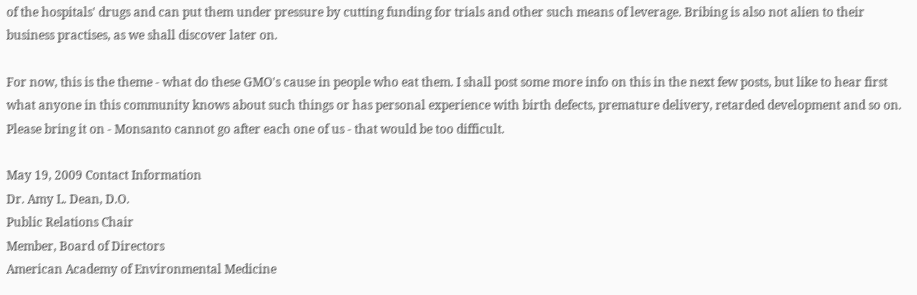of the hospitals' drugs and can put them under pressure by cutting funding for trials and other such means of leverage. Bribing is also not alien to their business practises, as we shall discover later on.

For now, this is the theme - what do these GMO's cause in people who eat them. I shall post some more info on this in the next few posts, but like to hear first what anyone in this community knows about such things or has personal experience with birth defects, premature delivery, retarded development and so on. Please bring it on - Monsanto cannot go after each one of us - that would be too difficult.

May 19, 2009 Contact Information
Dr. Amy L. Dean, D.O.
Public Relations Chair
Member, Board of Directors
American Academy of Environmental Medicine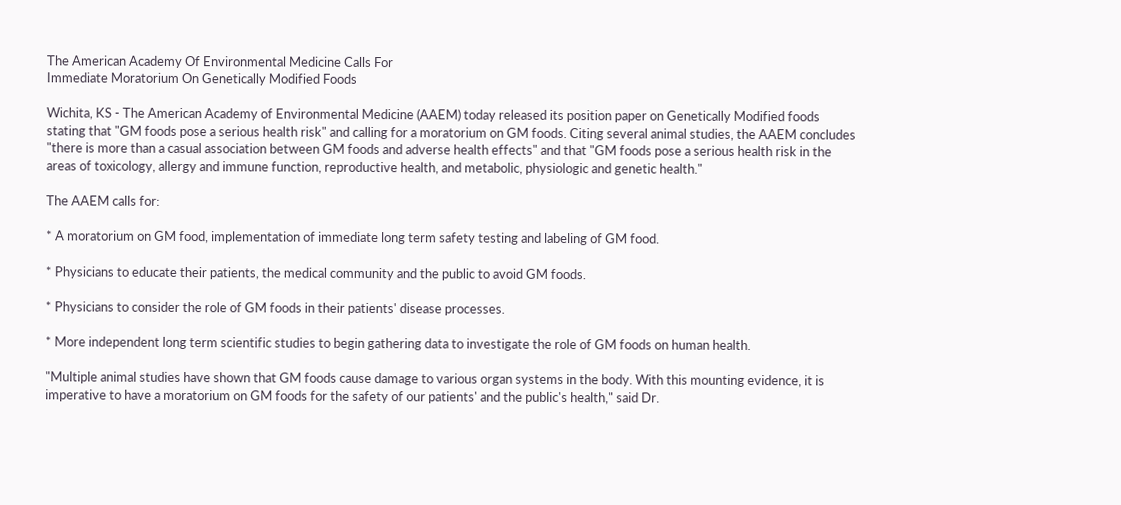The American Academy Of Environmental Medicine Calls For
Immediate Moratorium On Genetically Modified Foods

Wichita, KS - The American Academy of Environmental Medicine (AAEM) today released its position paper on Genetically Modified foods stating that "GM foods pose a serious health risk" and calling for a moratorium on GM foods. Citing several animal studies, the AAEM concludes "there is more than a casual association between GM foods and adverse health effects" and that "GM foods pose a serious health risk in the areas of toxicology, allergy and immune function, reproductive health, and metabolic, physiologic and genetic health."

The AAEM calls for:

* A moratorium on GM food, implementation of immediate long term safety testing and labeling of GM food.

* Physicians to educate their patients, the medical community and the public to avoid GM foods.

* Physicians to consider the role of GM foods in their patients' disease processes.

* More independent long term scientific studies to begin gathering data to investigate the role of GM foods on human health.

"Multiple animal studies have shown that GM foods cause damage to various organ systems in the body. With this mounting evidence, it is imperative to have a moratorium on GM foods for the safety of our patients' and the public's health," said Dr.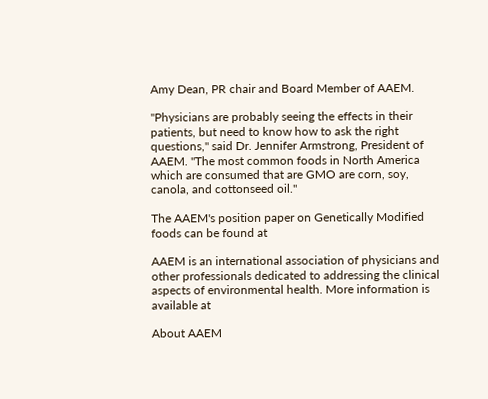Amy Dean, PR chair and Board Member of AAEM.

"Physicians are probably seeing the effects in their patients, but need to know how to ask the right questions," said Dr. Jennifer Armstrong, President of AAEM. "The most common foods in North America which are consumed that are GMO are corn, soy, canola, and cottonseed oil."

The AAEM's position paper on Genetically Modified foods can be found at

AAEM is an international association of physicians and other professionals dedicated to addressing the clinical aspects of environmental health. More information is available at

About AAEM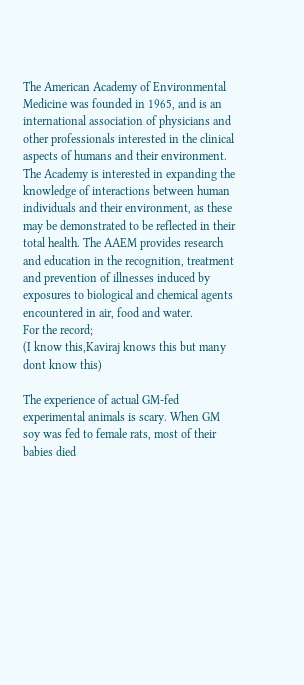The American Academy of Environmental Medicine was founded in 1965, and is an international association of physicians and other professionals interested in the clinical aspects of humans and their environment. The Academy is interested in expanding the knowledge of interactions between human individuals and their environment, as these may be demonstrated to be reflected in their total health. The AAEM provides research and education in the recognition, treatment and prevention of illnesses induced by exposures to biological and chemical agents encountered in air, food and water.
For the record;
(I know this,Kaviraj knows this but many dont know this)

The experience of actual GM-fed experimental animals is scary. When GM soy was fed to female rats, most of their babies died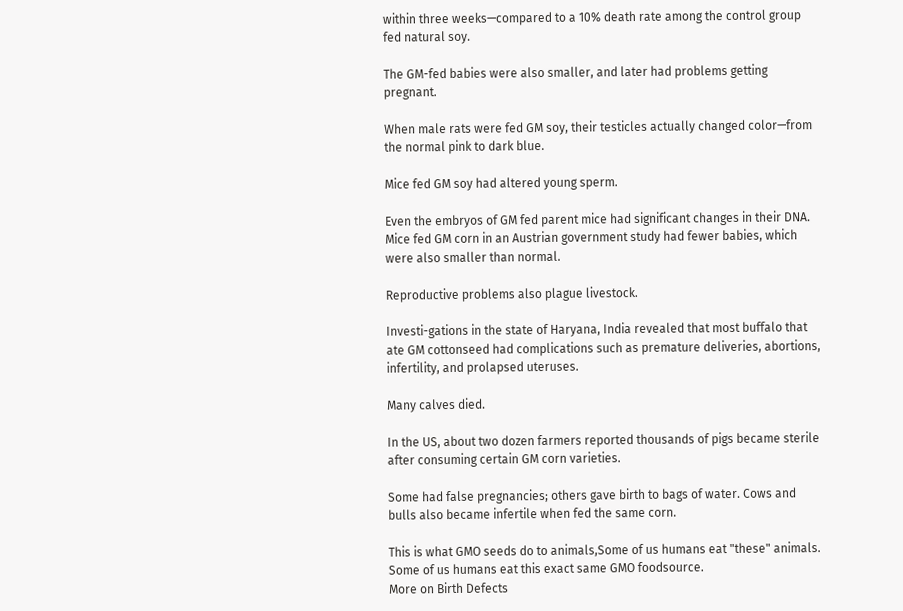within three weeks—compared to a 10% death rate among the control group fed natural soy.

The GM-fed babies were also smaller, and later had problems getting pregnant.

When male rats were fed GM soy, their testicles actually changed color—from the normal pink to dark blue.

Mice fed GM soy had altered young sperm.

Even the embryos of GM fed parent mice had significant changes in their DNA. Mice fed GM corn in an Austrian government study had fewer babies, which were also smaller than normal.

Reproductive problems also plague livestock.

Investi-gations in the state of Haryana, India revealed that most buffalo that ate GM cottonseed had complications such as premature deliveries, abortions, infertility, and prolapsed uteruses.

Many calves died.

In the US, about two dozen farmers reported thousands of pigs became sterile after consuming certain GM corn varieties.

Some had false pregnancies; others gave birth to bags of water. Cows and bulls also became infertile when fed the same corn.

This is what GMO seeds do to animals,Some of us humans eat "these" animals. Some of us humans eat this exact same GMO foodsource.
More on Birth Defects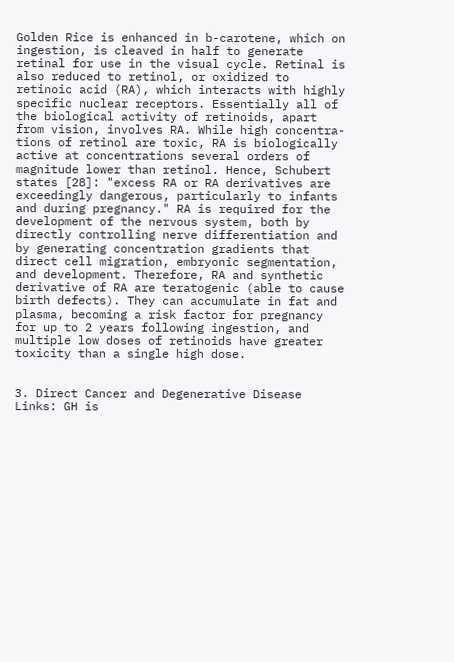Golden Rice is enhanced in b-carotene, which on ingestion, is cleaved in half to generate retinal for use in the visual cycle. Retinal is also reduced to retinol, or oxidized to retinoic acid (RA), which interacts with highly specific nuclear receptors. Essentially all of the biological activity of retinoids, apart from vision, involves RA. While high concentra-tions of retinol are toxic, RA is biologically active at concentrations several orders of magnitude lower than retinol. Hence, Schubert states [28]: "excess RA or RA derivatives are exceedingly dangerous, particularly to infants and during pregnancy." RA is required for the development of the nervous system, both by directly controlling nerve differentiation and by generating concentration gradients that direct cell migration, embryonic segmentation, and development. Therefore, RA and synthetic derivative of RA are teratogenic (able to cause birth defects). They can accumulate in fat and plasma, becoming a risk factor for pregnancy for up to 2 years following ingestion, and multiple low doses of retinoids have greater toxicity than a single high dose.


3. Direct Cancer and Degenerative Disease Links: GH is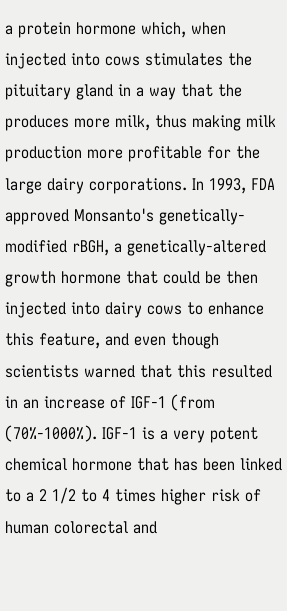a protein hormone which, when injected into cows stimulates the pituitary gland in a way that the produces more milk, thus making milk production more profitable for the large dairy corporations. In 1993, FDA approved Monsanto's genetically-modified rBGH, a genetically-altered growth hormone that could be then injected into dairy cows to enhance this feature, and even though scientists warned that this resulted in an increase of IGF-1 (from (70%-1000%). IGF-1 is a very potent chemical hormone that has been linked to a 2 1/2 to 4 times higher risk of human colorectal and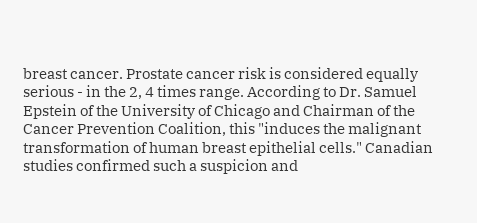breast cancer. Prostate cancer risk is considered equally serious - in the 2, 4 times range. According to Dr. Samuel Epstein of the University of Chicago and Chairman of the Cancer Prevention Coalition, this "induces the malignant transformation of human breast epithelial cells." Canadian studies confirmed such a suspicion and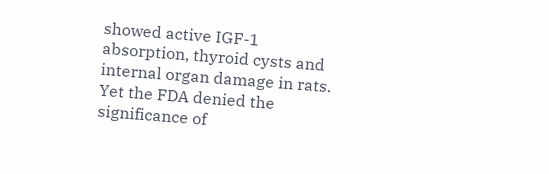showed active IGF-1 absorption, thyroid cysts and internal organ damage in rats. Yet the FDA denied the significance of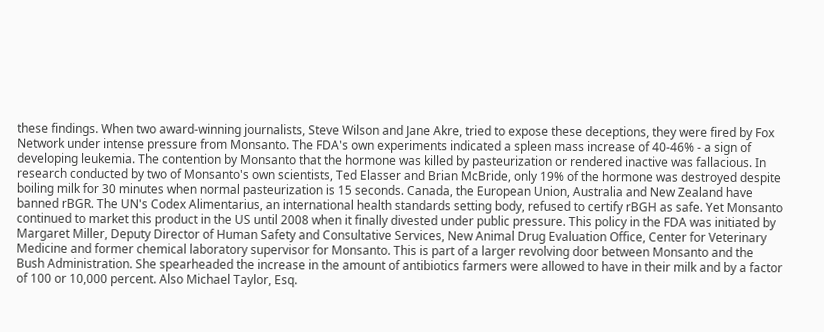these findings. When two award-winning journalists, Steve Wilson and Jane Akre, tried to expose these deceptions, they were fired by Fox Network under intense pressure from Monsanto. The FDA's own experiments indicated a spleen mass increase of 40-46% - a sign of developing leukemia. The contention by Monsanto that the hormone was killed by pasteurization or rendered inactive was fallacious. In research conducted by two of Monsanto's own scientists, Ted Elasser and Brian McBride, only 19% of the hormone was destroyed despite boiling milk for 30 minutes when normal pasteurization is 15 seconds. Canada, the European Union, Australia and New Zealand have banned rBGR. The UN's Codex Alimentarius, an international health standards setting body, refused to certify rBGH as safe. Yet Monsanto continued to market this product in the US until 2008 when it finally divested under public pressure. This policy in the FDA was initiated by Margaret Miller, Deputy Director of Human Safety and Consultative Services, New Animal Drug Evaluation Office, Center for Veterinary Medicine and former chemical laboratory supervisor for Monsanto. This is part of a larger revolving door between Monsanto and the Bush Administration. She spearheaded the increase in the amount of antibiotics farmers were allowed to have in their milk and by a factor of 100 or 10,000 percent. Also Michael Taylor, Esq.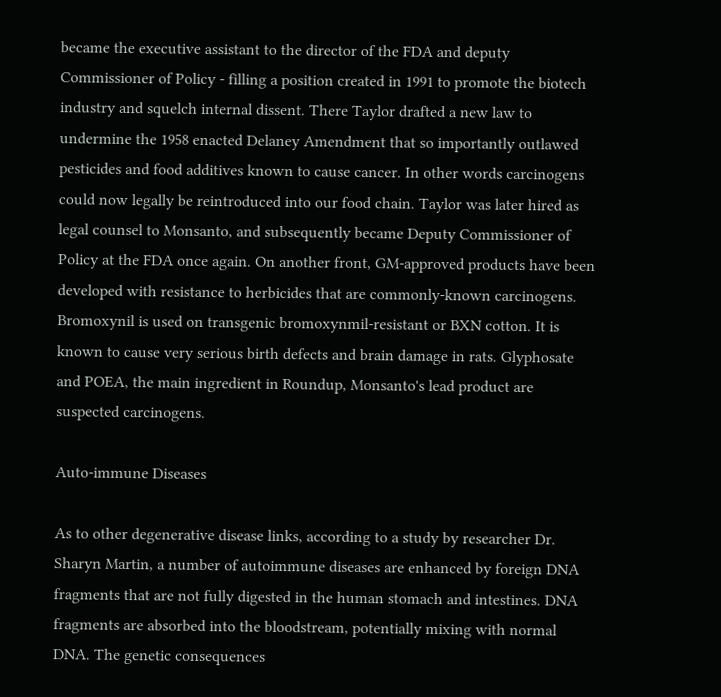became the executive assistant to the director of the FDA and deputy Commissioner of Policy - filling a position created in 1991 to promote the biotech industry and squelch internal dissent. There Taylor drafted a new law to undermine the 1958 enacted Delaney Amendment that so importantly outlawed pesticides and food additives known to cause cancer. In other words carcinogens could now legally be reintroduced into our food chain. Taylor was later hired as legal counsel to Monsanto, and subsequently became Deputy Commissioner of Policy at the FDA once again. On another front, GM-approved products have been developed with resistance to herbicides that are commonly-known carcinogens. Bromoxynil is used on transgenic bromoxynmil-resistant or BXN cotton. It is known to cause very serious birth defects and brain damage in rats. Glyphosate and POEA, the main ingredient in Roundup, Monsanto's lead product are suspected carcinogens.

Auto-immune Diseases

As to other degenerative disease links, according to a study by researcher Dr. Sharyn Martin, a number of autoimmune diseases are enhanced by foreign DNA fragments that are not fully digested in the human stomach and intestines. DNA fragments are absorbed into the bloodstream, potentially mixing with normal DNA. The genetic consequences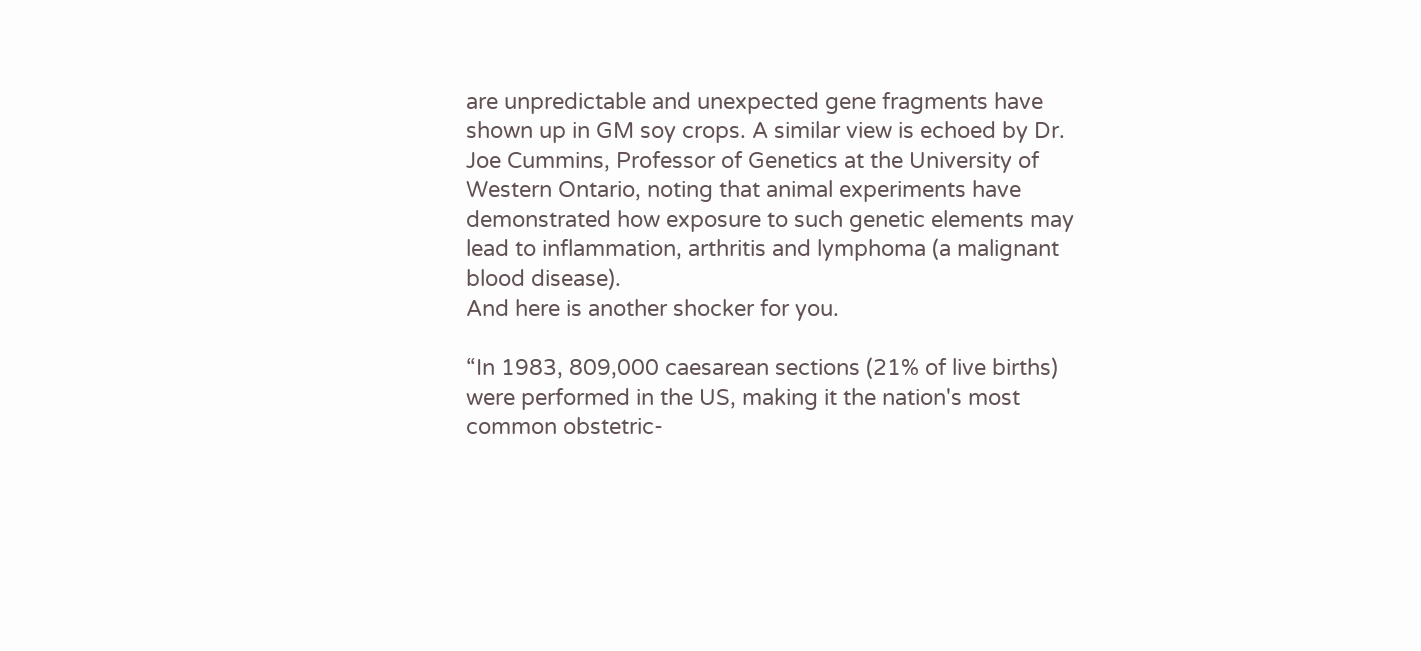are unpredictable and unexpected gene fragments have shown up in GM soy crops. A similar view is echoed by Dr. Joe Cummins, Professor of Genetics at the University of Western Ontario, noting that animal experiments have demonstrated how exposure to such genetic elements may lead to inflammation, arthritis and lymphoma (a malignant blood disease).
And here is another shocker for you.

“In 1983, 809,000 caesarean sections (21% of live births) were performed in the US, making it the nation's most common obstetric-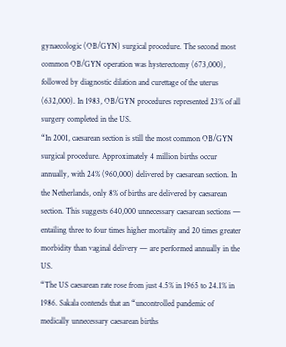gynaecologic (OB/GYN) surgical procedure. The second most common OB/GYN operation was hysterectomy (673,000), followed by diagnostic dilation and curettage of the uterus (632,000). In 1983, OB/GYN procedures represented 23% of all surgery completed in the US.
“In 2001, caesarean section is still the most common OB/GYN surgical procedure. Approximately 4 million births occur annually, with 24% (960,000) delivered by caesarean section. In the Netherlands, only 8% of births are delivered by caesarean section. This suggests 640,000 unnecessary caesarean sections — entailing three to four times higher mortality and 20 times greater morbidity than vaginal delivery — are performed annually in the US.
“The US caesarean rate rose from just 4.5% in 1965 to 24.1% in 1986. Sakala contends that an “uncontrolled pandemic of medically unnecessary caesarean births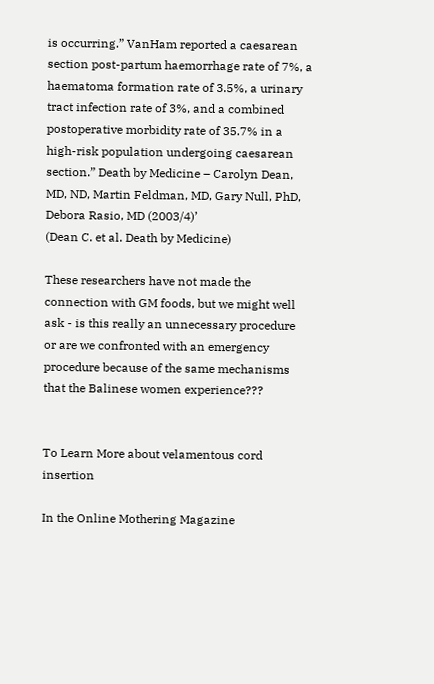is occurring.” VanHam reported a caesarean section post-partum haemorrhage rate of 7%, a haematoma formation rate of 3.5%, a urinary tract infection rate of 3%, and a combined postoperative morbidity rate of 35.7% in a high-risk population undergoing caesarean section.” Death by Medicine – Carolyn Dean, MD, ND, Martin Feldman, MD, Gary Null, PhD, Debora Rasio, MD (2003/4)’
(Dean C. et al. Death by Medicine)

These researchers have not made the connection with GM foods, but we might well ask - is this really an unnecessary procedure or are we confronted with an emergency procedure because of the same mechanisms that the Balinese women experience???


To Learn More about velamentous cord insertion

In the Online Mothering Magazine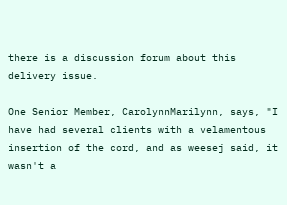there is a discussion forum about this delivery issue.

One Senior Member, CarolynnMarilynn, says, "I have had several clients with a velamentous insertion of the cord, and as weesej said, it wasn't a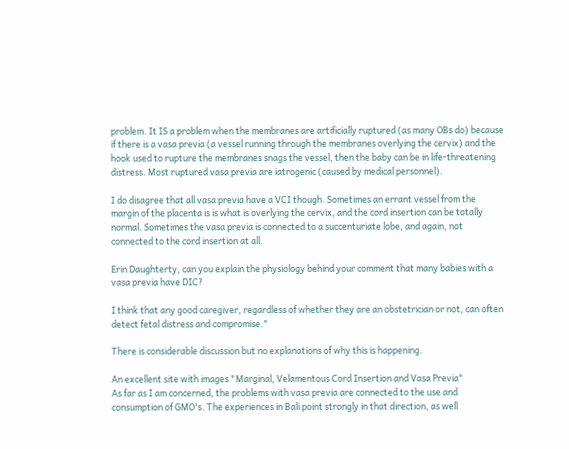problem. It IS a problem when the membranes are artificially ruptured (as many OBs do) because if there is a vasa previa (a vessel running through the membranes overlying the cervix) and the hook used to rupture the membranes snags the vessel, then the baby can be in life-threatening distress. Most ruptured vasa previa are iatrogenic (caused by medical personnel).

I do disagree that all vasa previa have a VCI though. Sometimes an errant vessel from the margin of the placenta is is what is overlying the cervix, and the cord insertion can be totally normal. Sometimes the vasa previa is connected to a succenturiate lobe, and again, not connected to the cord insertion at all.

Erin Daughterty, can you explain the physiology behind your comment that many babies with a vasa previa have DIC?

I think that any good caregiver, regardless of whether they are an obstetrician or not, can often detect fetal distress and compromise."

There is considerable discussion but no explanations of why this is happening.

An excellent site with images "Marginal, Velamentous Cord Insertion and Vasa Previa"
As far as I am concerned, the problems with vasa previa are connected to the use and consumption of GMO's. The experiences in Bali point strongly in that direction, as well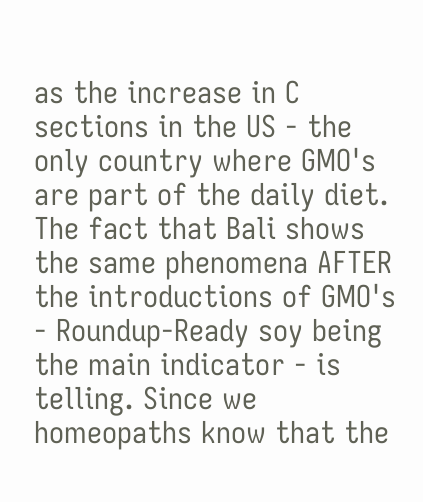as the increase in C sections in the US - the only country where GMO's are part of the daily diet. The fact that Bali shows the same phenomena AFTER the introductions of GMO's - Roundup-Ready soy being the main indicator - is telling. Since we homeopaths know that the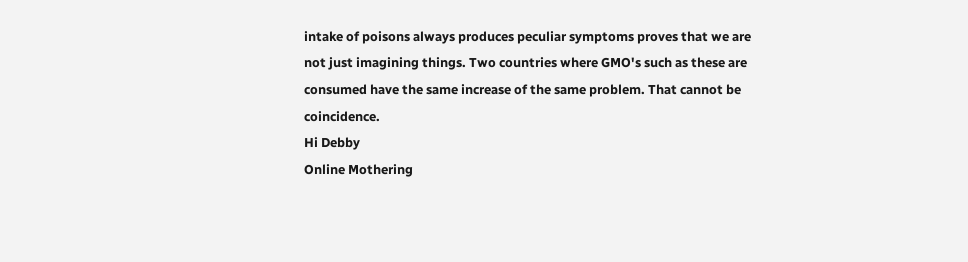intake of poisons always produces peculiar symptoms proves that we are not just imagining things. Two countries where GMO's such as these are consumed have the same increase of the same problem. That cannot be coincidence.
Hi Debby
Online Mothering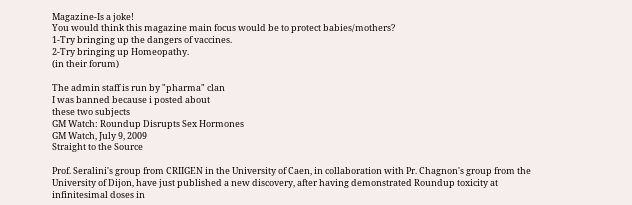Magazine-Is a joke!
You would think this magazine main focus would be to protect babies/mothers?
1-Try bringing up the dangers of vaccines.
2-Try bringing up Homeopathy.
(in their forum)

The admin staff is run by "pharma" clan
I was banned because i posted about
these two subjects
GM Watch: Roundup Disrupts Sex Hormones
GM Watch, July 9, 2009
Straight to the Source

Prof. Seralini's group from CRIIGEN in the University of Caen, in collaboration with Pr. Chagnon's group from the University of Dijon, have just published a new discovery, after having demonstrated Roundup toxicity at infinitesimal doses in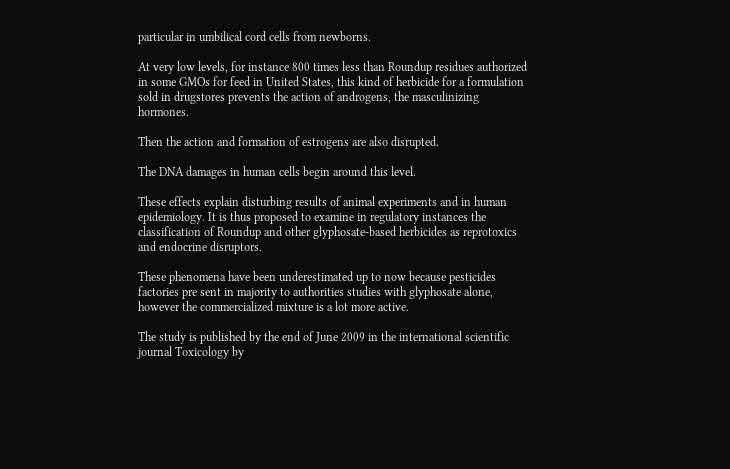particular in umbilical cord cells from newborns.

At very low levels, for instance 800 times less than Roundup residues authorized in some GMOs for feed in United States, this kind of herbicide for a formulation sold in drugstores prevents the action of androgens, the masculinizing hormones.

Then the action and formation of estrogens are also disrupted.

The DNA damages in human cells begin around this level.

These effects explain disturbing results of animal experiments and in human epidemiology. It is thus proposed to examine in regulatory instances the classification of Roundup and other glyphosate-based herbicides as reprotoxics and endocrine disruptors.

These phenomena have been underestimated up to now because pesticides factories pre sent in majority to authorities studies with glyphosate alone, however the commercialized mixture is a lot more active.

The study is published by the end of June 2009 in the international scientific journal Toxicology by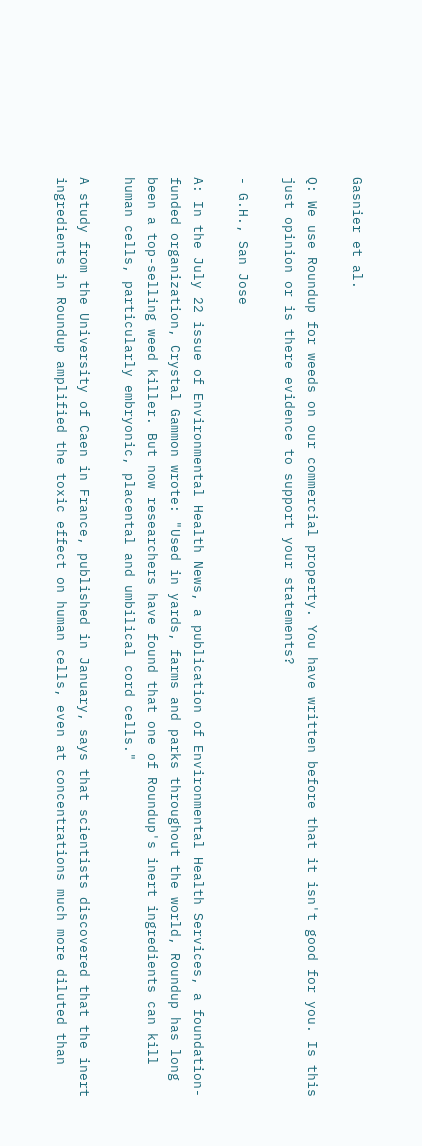Gasnier et al.

Q: We use Roundup for weeds on our commercial property. You have written before that it isn't good for you. Is this just opinion or is there evidence to support your statements?

- G.H., San Jose

A: In the July 22 issue of Environmental Health News, a publication of Environmental Health Services, a foundation-funded organization, Crystal Gammon wrote: "Used in yards, farms and parks throughout the world, Roundup has long been a top-selling weed killer. But now researchers have found that one of Roundup's inert ingredients can kill human cells, particularly embryonic, placental and umbilical cord cells."

A study from the University of Caen in France, published in January, says that scientists discovered that the inert ingredients in Roundup amplified the toxic effect on human cells, even at concentrations much more diluted than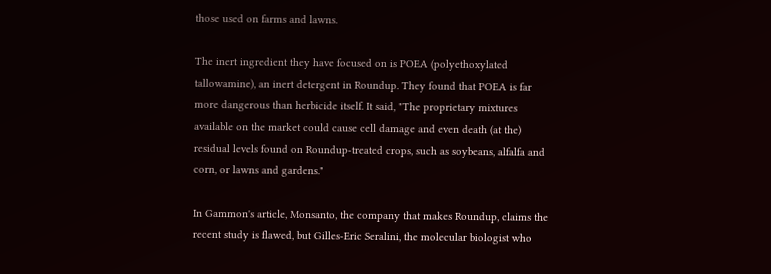those used on farms and lawns.

The inert ingredient they have focused on is POEA (polyethoxylated tallowamine), an inert detergent in Roundup. They found that POEA is far more dangerous than herbicide itself. It said, "The proprietary mixtures available on the market could cause cell damage and even death (at the) residual levels found on Roundup-treated crops, such as soybeans, alfalfa and corn, or lawns and gardens."

In Gammon's article, Monsanto, the company that makes Roundup, claims the recent study is flawed, but Gilles-Eric Seralini, the molecular biologist who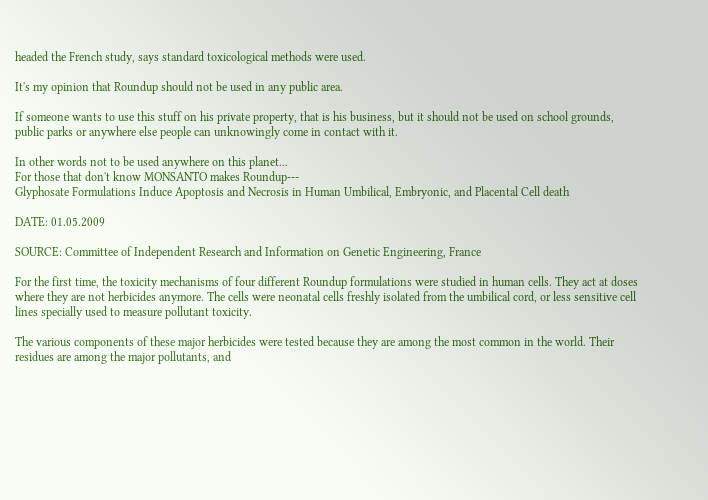headed the French study, says standard toxicological methods were used.

It's my opinion that Roundup should not be used in any public area.

If someone wants to use this stuff on his private property, that is his business, but it should not be used on school grounds, public parks or anywhere else people can unknowingly come in contact with it.

In other words not to be used anywhere on this planet...
For those that don't know MONSANTO makes Roundup---
Glyphosate Formulations Induce Apoptosis and Necrosis in Human Umbilical, Embryonic, and Placental Cell death

DATE: 01.05.2009

SOURCE: Committee of Independent Research and Information on Genetic Engineering, France

For the first time, the toxicity mechanisms of four different Roundup formulations were studied in human cells. They act at doses where they are not herbicides anymore. The cells were neonatal cells freshly isolated from the umbilical cord, or less sensitive cell lines specially used to measure pollutant toxicity.

The various components of these major herbicides were tested because they are among the most common in the world. Their residues are among the major pollutants, and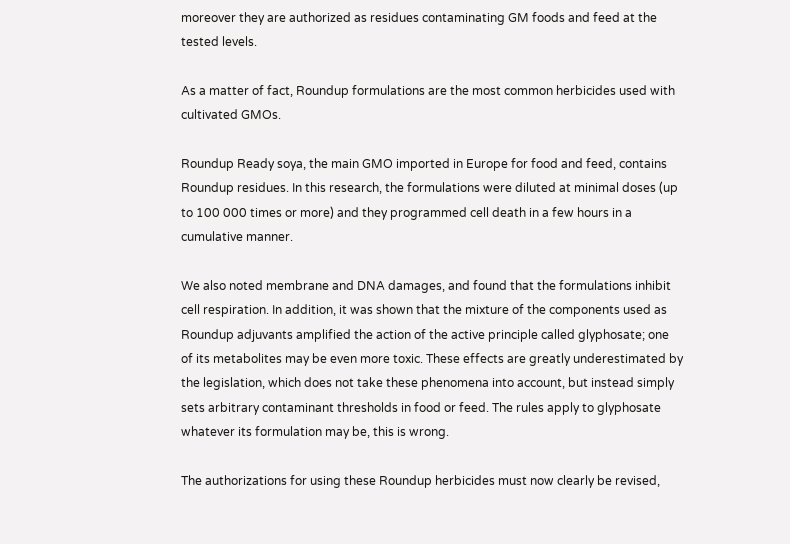moreover they are authorized as residues contaminating GM foods and feed at the tested levels.

As a matter of fact, Roundup formulations are the most common herbicides used with cultivated GMOs.

Roundup Ready soya, the main GMO imported in Europe for food and feed, contains Roundup residues. In this research, the formulations were diluted at minimal doses (up to 100 000 times or more) and they programmed cell death in a few hours in a cumulative manner.

We also noted membrane and DNA damages, and found that the formulations inhibit cell respiration. In addition, it was shown that the mixture of the components used as Roundup adjuvants amplified the action of the active principle called glyphosate; one of its metabolites may be even more toxic. These effects are greatly underestimated by the legislation, which does not take these phenomena into account, but instead simply sets arbitrary contaminant thresholds in food or feed. The rules apply to glyphosate whatever its formulation may be, this is wrong.

The authorizations for using these Roundup herbicides must now clearly be revised,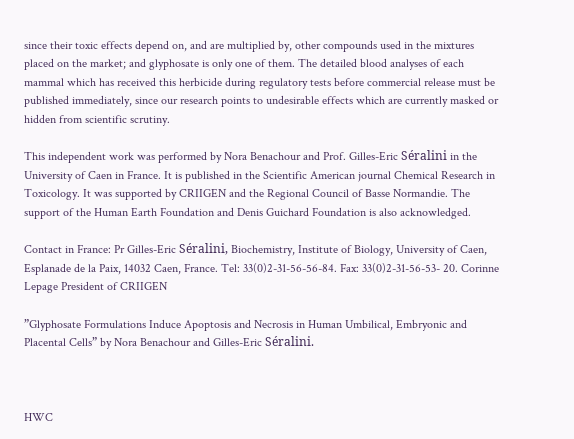since their toxic effects depend on, and are multiplied by, other compounds used in the mixtures placed on the market; and glyphosate is only one of them. The detailed blood analyses of each mammal which has received this herbicide during regulatory tests before commercial release must be published immediately, since our research points to undesirable effects which are currently masked or hidden from scientific scrutiny.

This independent work was performed by Nora Benachour and Prof. Gilles-Eric Séralini in the University of Caen in France. It is published in the Scientific American journal Chemical Research in Toxicology. It was supported by CRIIGEN and the Regional Council of Basse Normandie. The support of the Human Earth Foundation and Denis Guichard Foundation is also acknowledged.

Contact in France: Pr Gilles-Eric Séralini, Biochemistry, Institute of Biology, University of Caen, Esplanade de la Paix, 14032 Caen, France. Tel: 33(0)2-31-56-56-84. Fax: 33(0)2-31-56-53- 20. Corinne Lepage President of CRIIGEN

”Glyphosate Formulations Induce Apoptosis and Necrosis in Human Umbilical, Embryonic and Placental Cells” by Nora Benachour and Gilles-Eric Séralini.



HWC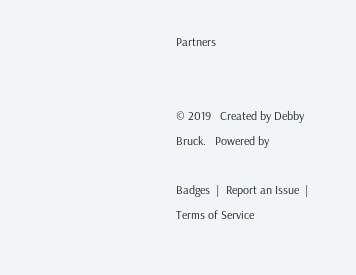Partners


© 2019   Created by Debby Bruck.   Powered by

Badges  |  Report an Issue  |  Terms of Service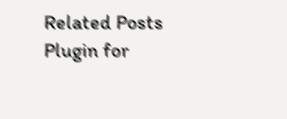Related Posts Plugin for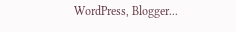WordPress, Blogger...